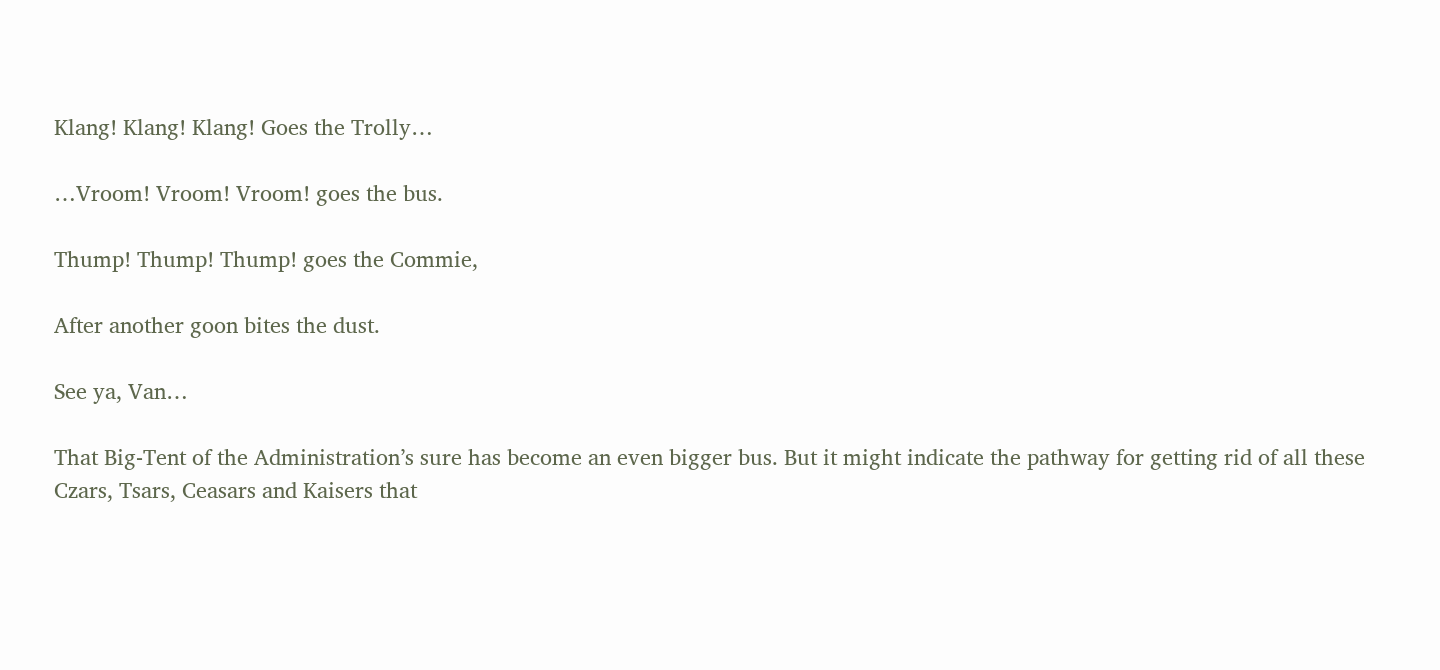Klang! Klang! Klang! Goes the Trolly…

…Vroom! Vroom! Vroom! goes the bus.

Thump! Thump! Thump! goes the Commie,

After another goon bites the dust.

See ya, Van…

That Big-Tent of the Administration’s sure has become an even bigger bus. But it might indicate the pathway for getting rid of all these Czars, Tsars, Ceasars and Kaisers that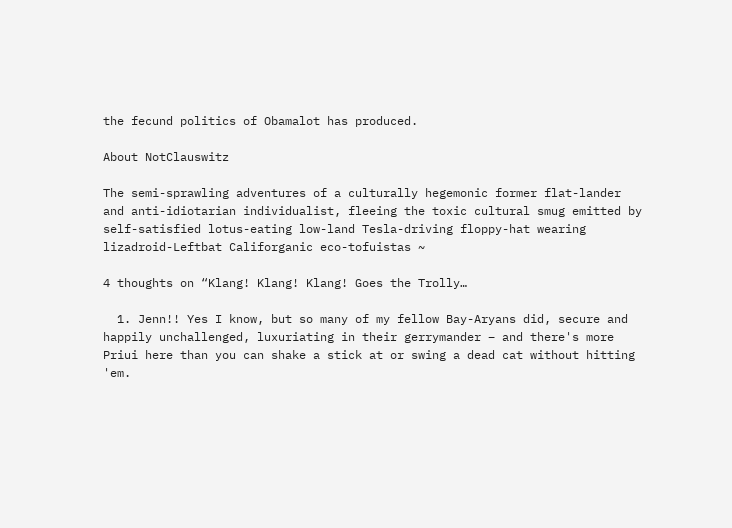the fecund politics of Obamalot has produced.

About NotClauswitz

The semi-sprawling adventures of a culturally hegemonic former flat-lander and anti-idiotarian individualist, fleeing the toxic cultural smug emitted by self-satisfied lotus-eating low-land Tesla-driving floppy-hat wearing lizadroid-Leftbat Califorganic eco-tofuistas ~

4 thoughts on “Klang! Klang! Klang! Goes the Trolly…

  1. Jenn!! Yes I know, but so many of my fellow Bay-Aryans did, secure and happily unchallenged, luxuriating in their gerrymander – and there's more Priui here than you can shake a stick at or swing a dead cat without hitting 'em.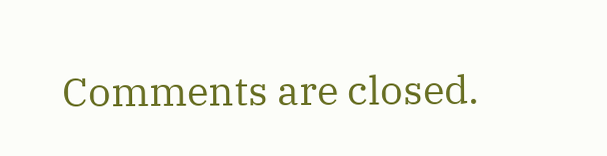Comments are closed.